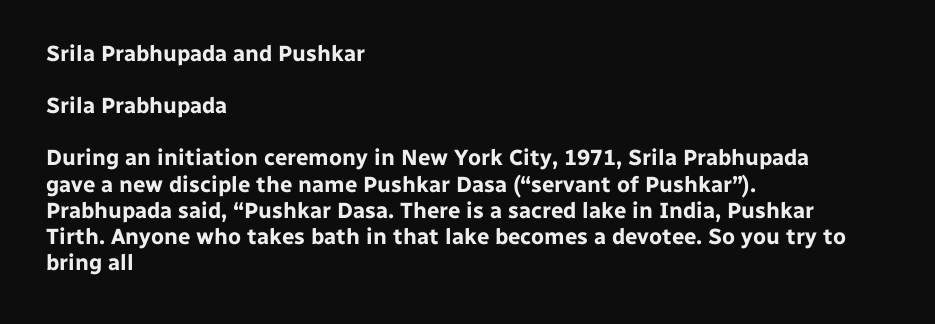Srila Prabhupada and Pushkar

Srila Prabhupada

During an initiation ceremony in New York City, 1971, Srila Prabhupada gave a new disciple the name Pushkar Dasa (“servant of Pushkar”). Prabhupada said, “Pushkar Dasa. There is a sacred lake in India, Pushkar Tirth. Anyone who takes bath in that lake becomes a devotee. So you try to bring all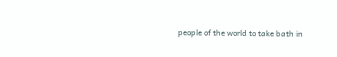people of the world to take bath in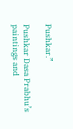Pushkar.”

Pushkar Dasa Prabhu’s paintings and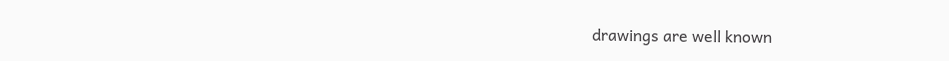drawings are well known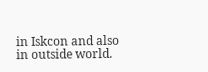in Iskcon and also in outside world.